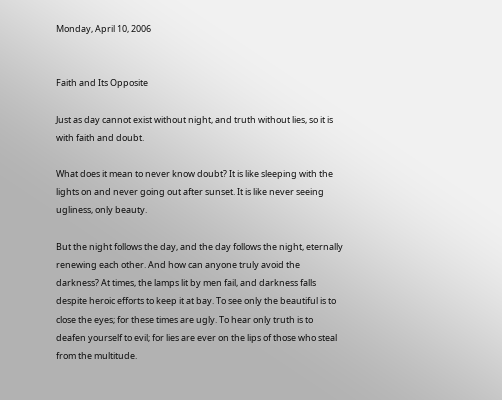Monday, April 10, 2006


Faith and Its Opposite

Just as day cannot exist without night, and truth without lies, so it is with faith and doubt.

What does it mean to never know doubt? It is like sleeping with the lights on and never going out after sunset. It is like never seeing ugliness, only beauty.

But the night follows the day, and the day follows the night, eternally renewing each other. And how can anyone truly avoid the darkness? At times, the lamps lit by men fail, and darkness falls despite heroic efforts to keep it at bay. To see only the beautiful is to close the eyes; for these times are ugly. To hear only truth is to deafen yourself to evil; for lies are ever on the lips of those who steal from the multitude.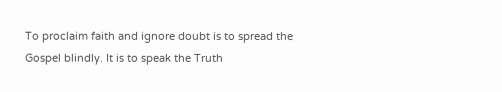To proclaim faith and ignore doubt is to spread the Gospel blindly. It is to speak the Truth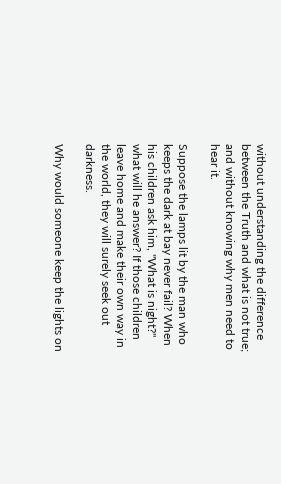without understanding the difference between the Truth and what is not true; and without knowing why men need to hear it.

Suppose the lamps lit by the man who keeps the dark at bay never fail? When his children ask him, "What is night?" what will he answer? If those children leave home and make their own way in the world, they will surely seek out darkness.

Why would someone keep the lights on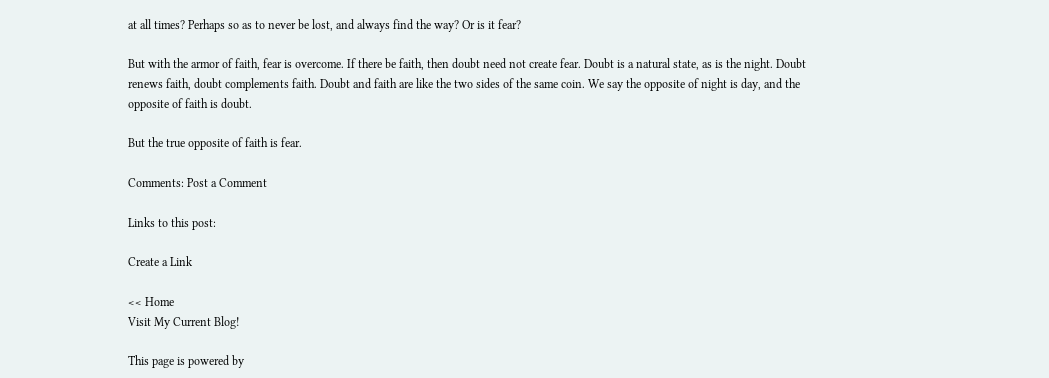at all times? Perhaps so as to never be lost, and always find the way? Or is it fear?

But with the armor of faith, fear is overcome. If there be faith, then doubt need not create fear. Doubt is a natural state, as is the night. Doubt renews faith, doubt complements faith. Doubt and faith are like the two sides of the same coin. We say the opposite of night is day, and the opposite of faith is doubt.

But the true opposite of faith is fear.

Comments: Post a Comment

Links to this post:

Create a Link

<< Home
Visit My Current Blog!

This page is powered by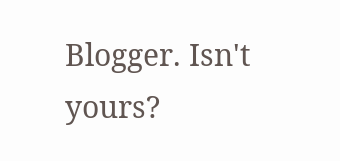Blogger. Isn't yours?